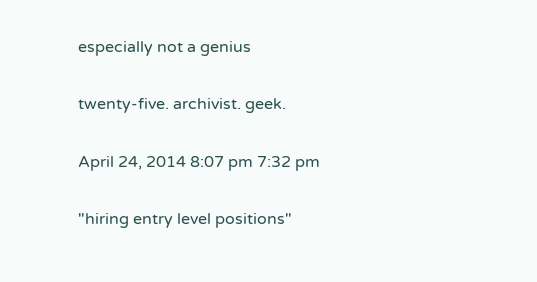especially not a genius

twenty-five. archivist. geek.

April 24, 2014 8:07 pm 7:32 pm

"hiring entry level positions"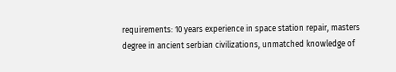requirements: 10 years experience in space station repair, masters degree in ancient serbian civilizations, unmatched knowledge of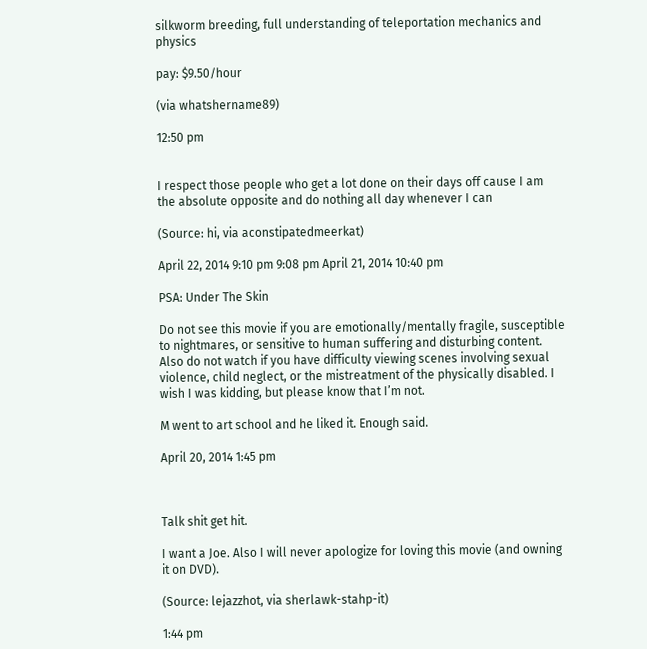silkworm breeding, full understanding of teleportation mechanics and physics

pay: $9.50/hour

(via whatshername89)

12:50 pm


I respect those people who get a lot done on their days off cause I am the absolute opposite and do nothing all day whenever I can

(Source: hi, via aconstipatedmeerkat)

April 22, 2014 9:10 pm 9:08 pm April 21, 2014 10:40 pm

PSA: Under The Skin

Do not see this movie if you are emotionally/mentally fragile, susceptible to nightmares, or sensitive to human suffering and disturbing content. Also do not watch if you have difficulty viewing scenes involving sexual violence, child neglect, or the mistreatment of the physically disabled. I wish I was kidding, but please know that I’m not.

M went to art school and he liked it. Enough said.

April 20, 2014 1:45 pm



Talk shit get hit.

I want a Joe. Also I will never apologize for loving this movie (and owning it on DVD).

(Source: lejazzhot, via sherlawk-stahp-it)

1:44 pm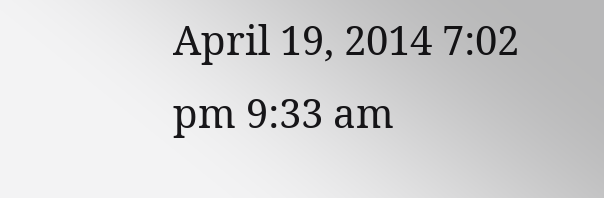April 19, 2014 7:02 pm 9:33 am